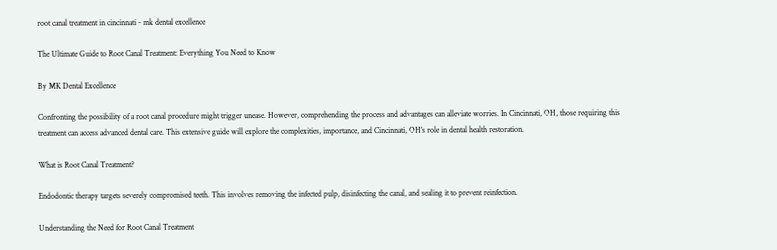root canal treatment in cincinnati - mk dental excellence

The Ultimate Guide to Root Canal Treatment: Everything You Need to Know

By MK Dental Excellence

Confronting the possibility of a root canal procedure might trigger unease. However, comprehending the process and advantages can alleviate worries. In Cincinnati, OH, those requiring this treatment can access advanced dental care. This extensive guide will explore the complexities, importance, and Cincinnati, OH’s role in dental health restoration.

What is Root Canal Treatment?

Endodontic therapy targets severely compromised teeth. This involves removing the infected pulp, disinfecting the canal, and sealing it to prevent reinfection.

Understanding the Need for Root Canal Treatment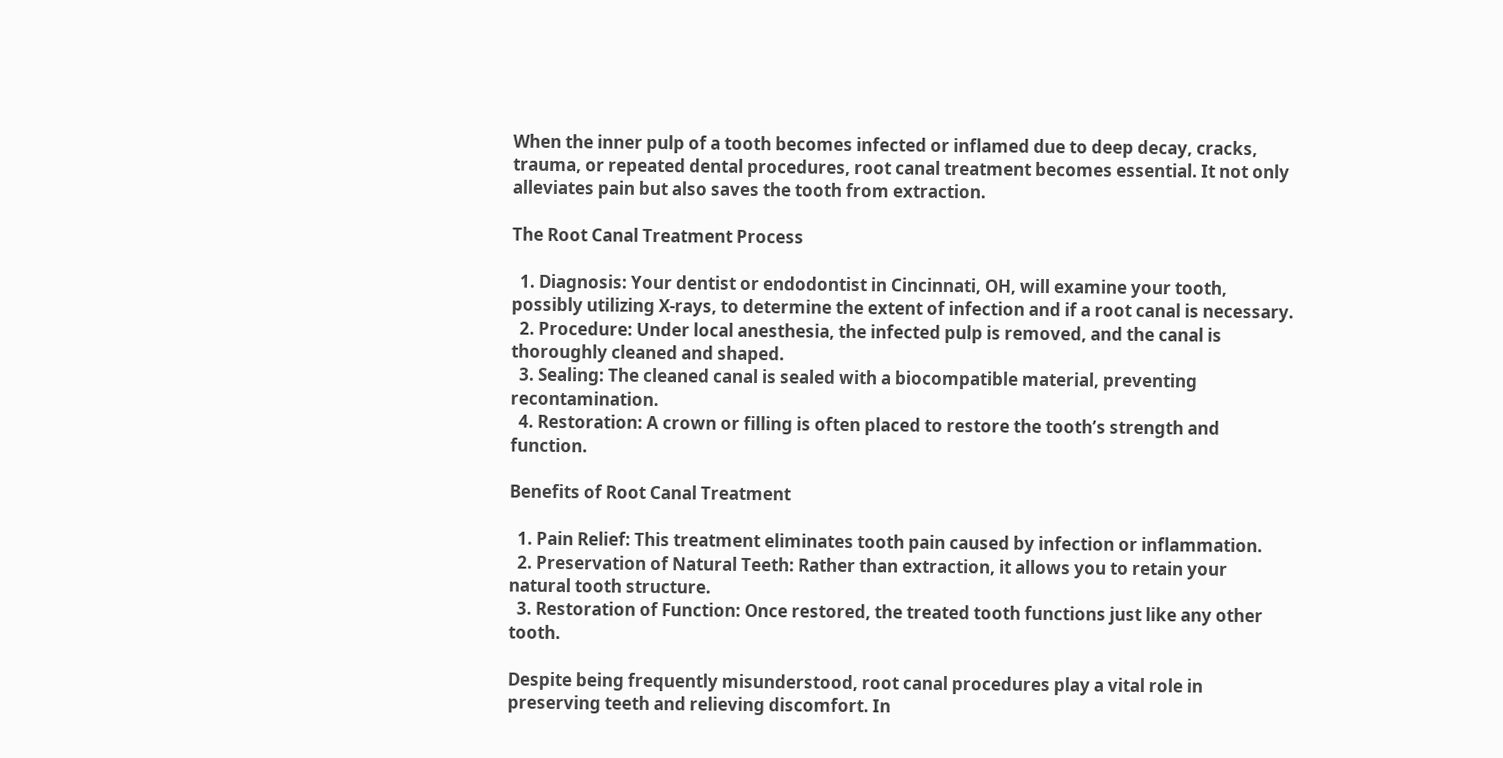When the inner pulp of a tooth becomes infected or inflamed due to deep decay, cracks, trauma, or repeated dental procedures, root canal treatment becomes essential. It not only alleviates pain but also saves the tooth from extraction.

The Root Canal Treatment Process

  1. Diagnosis: Your dentist or endodontist in Cincinnati, OH, will examine your tooth, possibly utilizing X-rays, to determine the extent of infection and if a root canal is necessary.
  2. Procedure: Under local anesthesia, the infected pulp is removed, and the canal is thoroughly cleaned and shaped.
  3. Sealing: The cleaned canal is sealed with a biocompatible material, preventing recontamination.
  4. Restoration: A crown or filling is often placed to restore the tooth’s strength and function.

Benefits of Root Canal Treatment

  1. Pain Relief: This treatment eliminates tooth pain caused by infection or inflammation.
  2. Preservation of Natural Teeth: Rather than extraction, it allows you to retain your natural tooth structure.
  3. Restoration of Function: Once restored, the treated tooth functions just like any other tooth.

Despite being frequently misunderstood, root canal procedures play a vital role in preserving teeth and relieving discomfort. In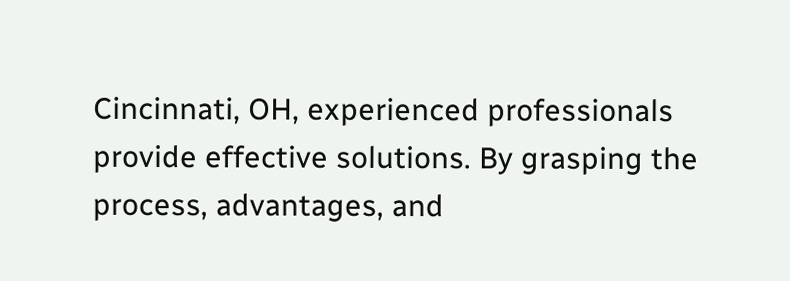Cincinnati, OH, experienced professionals provide effective solutions. By grasping the process, advantages, and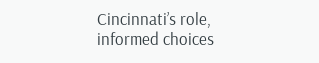Cincinnati’s role, informed choices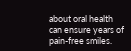about oral health can ensure years of pain-free smiles.